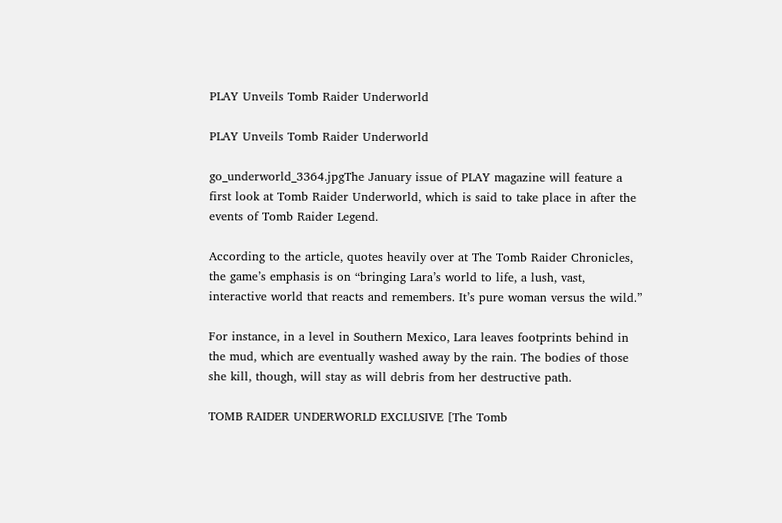PLAY Unveils Tomb Raider Underworld

PLAY Unveils Tomb Raider Underworld

go_underworld_3364.jpgThe January issue of PLAY magazine will feature a first look at Tomb Raider Underworld, which is said to take place in after the events of Tomb Raider Legend.

According to the article, quotes heavily over at The Tomb Raider Chronicles, the game’s emphasis is on “bringing Lara’s world to life, a lush, vast, interactive world that reacts and remembers. It’s pure woman versus the wild.”

For instance, in a level in Southern Mexico, Lara leaves footprints behind in the mud, which are eventually washed away by the rain. The bodies of those she kill, though, will stay as will debris from her destructive path.

TOMB RAIDER UNDERWORLD EXCLUSIVE [The Tomb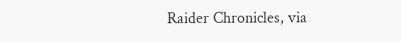Raider Chronicles, via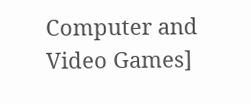Computer and Video Games]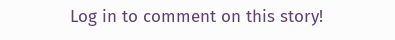Log in to comment on this story!